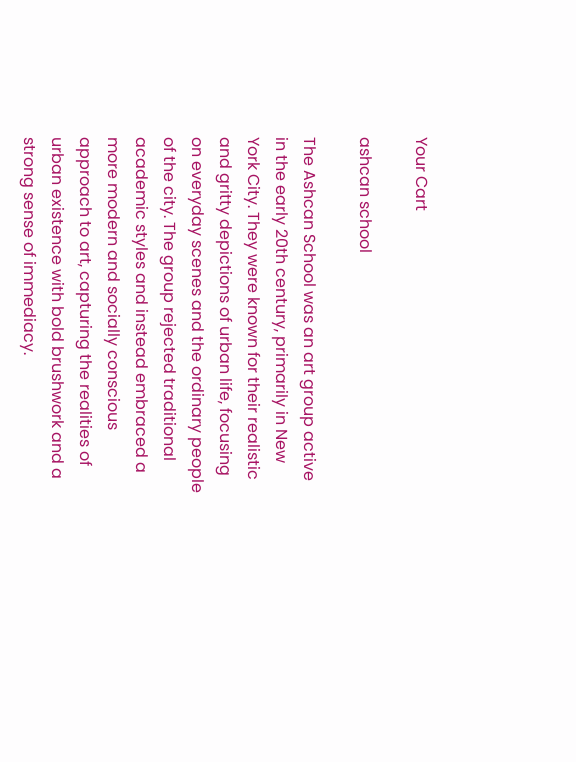Your Cart

ashcan school

The Ashcan School was an art group active in the early 20th century, primarily in New York City. They were known for their realistic and gritty depictions of urban life, focusing on everyday scenes and the ordinary people of the city. The group rejected traditional academic styles and instead embraced a more modern and socially conscious approach to art, capturing the realities of urban existence with bold brushwork and a strong sense of immediacy.